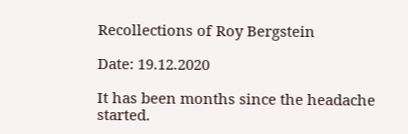Recollections of Roy Bergstein

Date: 19.12.2020

It has been months since the headache started.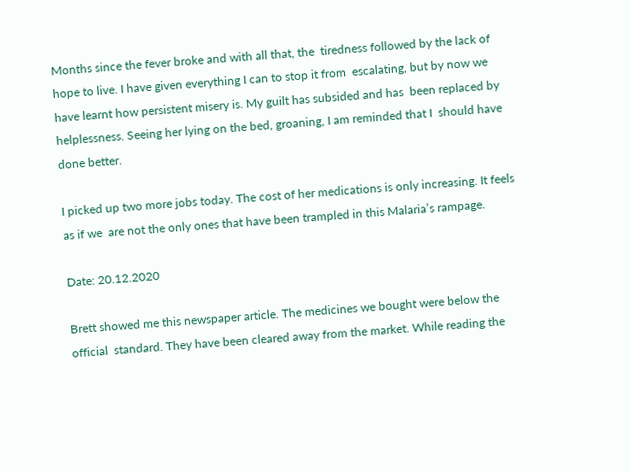Months since the fever broke and with all that, the  tiredness followed by the lack of hope to live. I have given everything I can to stop it from  escalating, but by now we have learnt how persistent misery is. My guilt has subsided and has  been replaced by helplessness. Seeing her lying on the bed, groaning, I am reminded that I  should have done better.

I picked up two more jobs today. The cost of her medications is only increasing. It feels as if we  are not the only ones that have been trampled in this Malaria’s rampage.

Date: 20.12.2020

Brett showed me this newspaper article. The medicines we bought were below the official  standard. They have been cleared away from the market. While reading the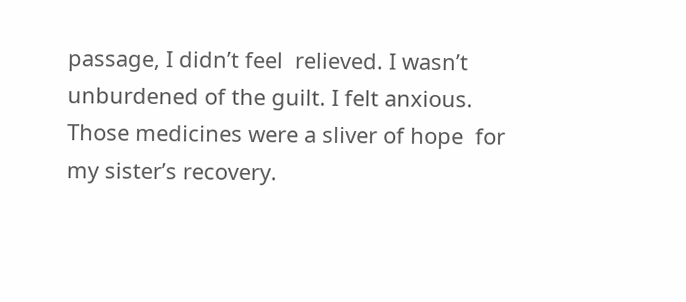passage, I didn’t feel  relieved. I wasn’t unburdened of the guilt. I felt anxious. Those medicines were a sliver of hope  for my sister’s recovery.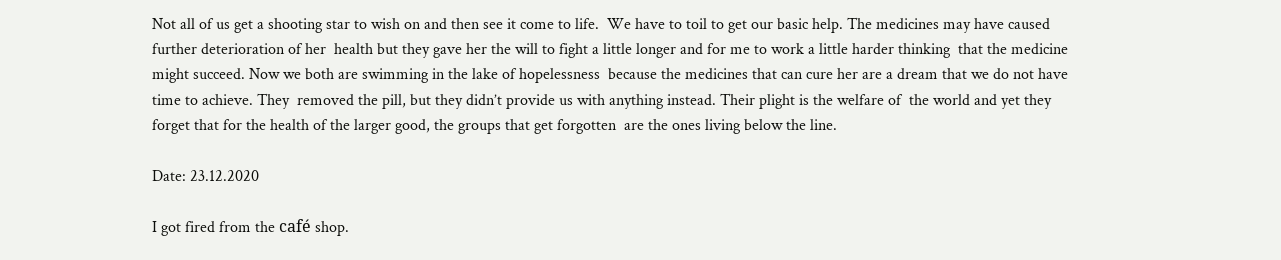Not all of us get a shooting star to wish on and then see it come to life.  We have to toil to get our basic help. The medicines may have caused further deterioration of her  health but they gave her the will to fight a little longer and for me to work a little harder thinking  that the medicine might succeed. Now we both are swimming in the lake of hopelessness  because the medicines that can cure her are a dream that we do not have time to achieve. They  removed the pill, but they didn’t provide us with anything instead. Their plight is the welfare of  the world and yet they forget that for the health of the larger good, the groups that get forgotten  are the ones living below the line.

Date: 23.12.2020

I got fired from the café shop.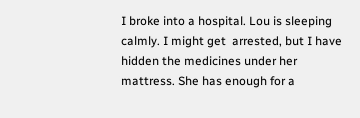I broke into a hospital. Lou is sleeping calmly. I might get  arrested, but I have hidden the medicines under her mattress. She has enough for a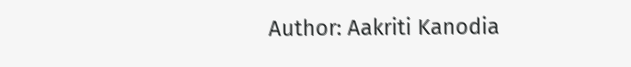Author: Aakriti Kanodia